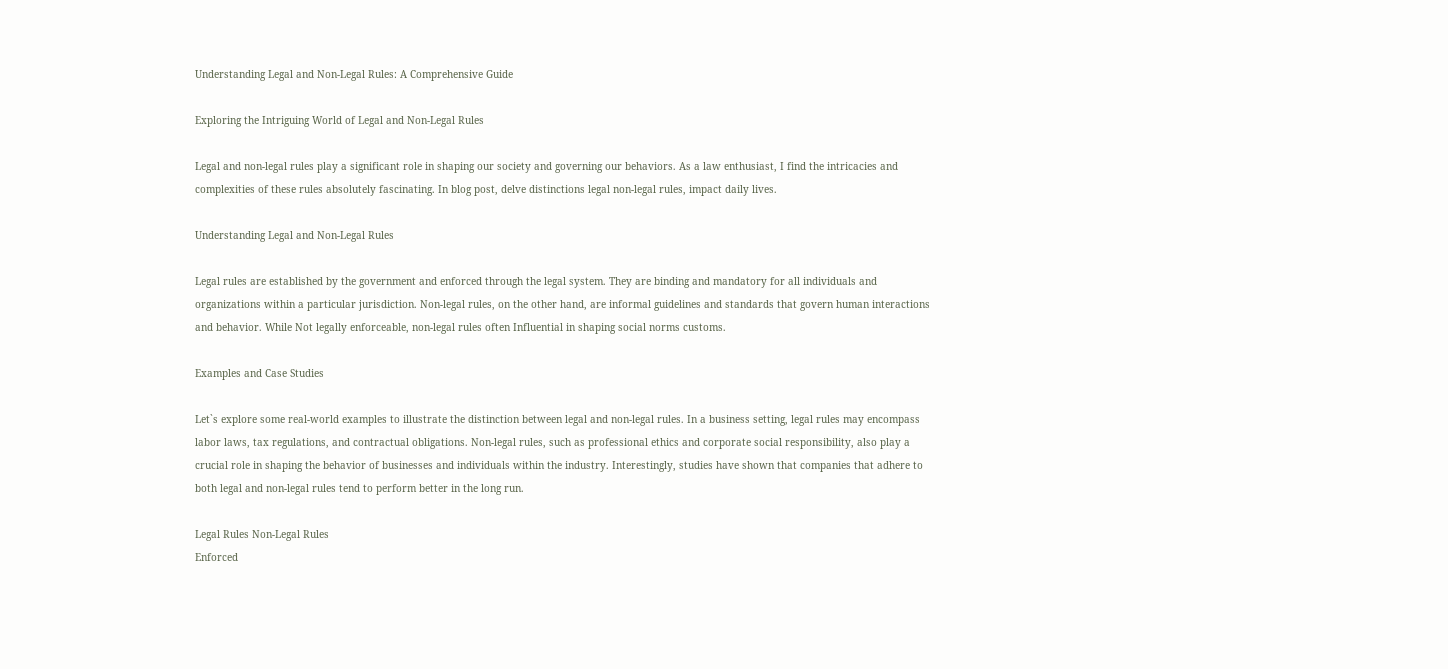Understanding Legal and Non-Legal Rules: A Comprehensive Guide

Exploring the Intriguing World of Legal and Non-Legal Rules

Legal and non-legal rules play a significant role in shaping our society and governing our behaviors. As a law enthusiast, I find the intricacies and complexities of these rules absolutely fascinating. In blog post, delve distinctions legal non-legal rules, impact daily lives.

Understanding Legal and Non-Legal Rules

Legal rules are established by the government and enforced through the legal system. They are binding and mandatory for all individuals and organizations within a particular jurisdiction. Non-legal rules, on the other hand, are informal guidelines and standards that govern human interactions and behavior. While Not legally enforceable, non-legal rules often Influential in shaping social norms customs.

Examples and Case Studies

Let`s explore some real-world examples to illustrate the distinction between legal and non-legal rules. In a business setting, legal rules may encompass labor laws, tax regulations, and contractual obligations. Non-legal rules, such as professional ethics and corporate social responsibility, also play a crucial role in shaping the behavior of businesses and individuals within the industry. Interestingly, studies have shown that companies that adhere to both legal and non-legal rules tend to perform better in the long run.

Legal Rules Non-Legal Rules
Enforced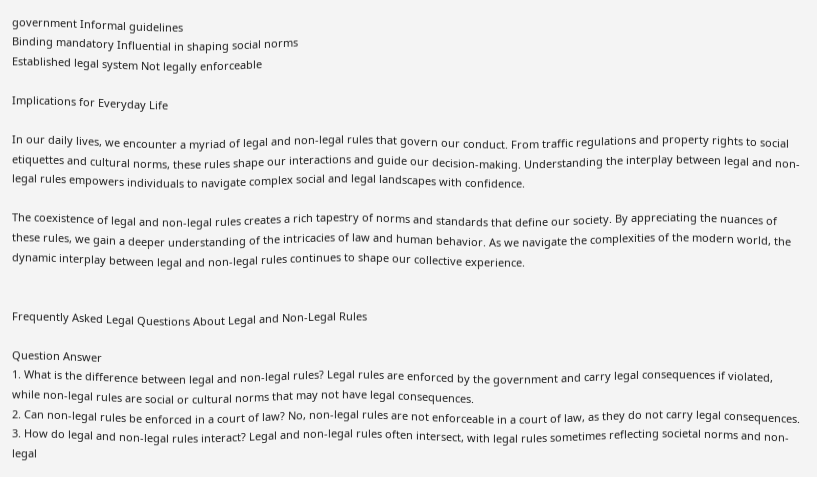government Informal guidelines
Binding mandatory Influential in shaping social norms
Established legal system Not legally enforceable

Implications for Everyday Life

In our daily lives, we encounter a myriad of legal and non-legal rules that govern our conduct. From traffic regulations and property rights to social etiquettes and cultural norms, these rules shape our interactions and guide our decision-making. Understanding the interplay between legal and non-legal rules empowers individuals to navigate complex social and legal landscapes with confidence.

The coexistence of legal and non-legal rules creates a rich tapestry of norms and standards that define our society. By appreciating the nuances of these rules, we gain a deeper understanding of the intricacies of law and human behavior. As we navigate the complexities of the modern world, the dynamic interplay between legal and non-legal rules continues to shape our collective experience.


Frequently Asked Legal Questions About Legal and Non-Legal Rules

Question Answer
1. What is the difference between legal and non-legal rules? Legal rules are enforced by the government and carry legal consequences if violated, while non-legal rules are social or cultural norms that may not have legal consequences.
2. Can non-legal rules be enforced in a court of law? No, non-legal rules are not enforceable in a court of law, as they do not carry legal consequences.
3. How do legal and non-legal rules interact? Legal and non-legal rules often intersect, with legal rules sometimes reflecting societal norms and non-legal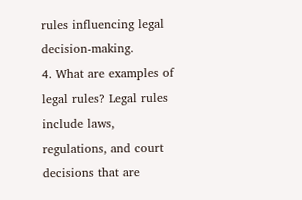rules influencing legal decision-making.
4. What are examples of legal rules? Legal rules include laws, regulations, and court decisions that are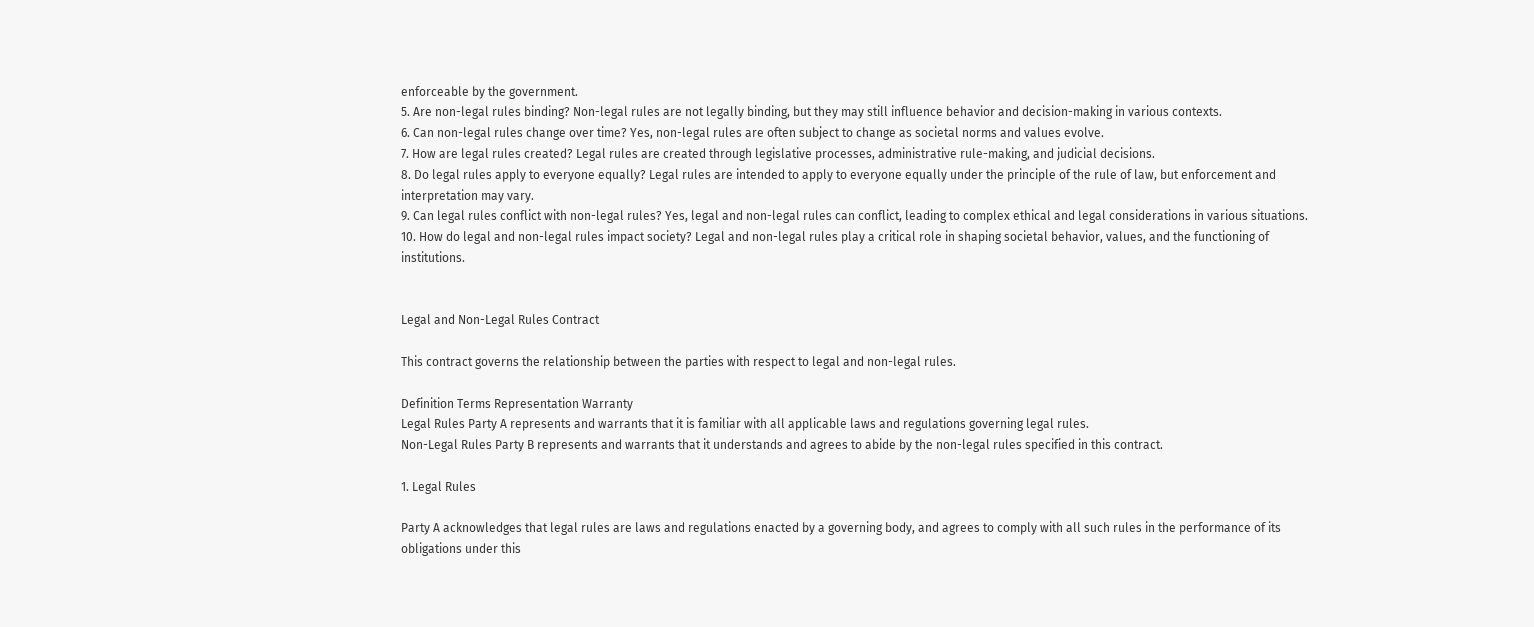enforceable by the government.
5. Are non-legal rules binding? Non-legal rules are not legally binding, but they may still influence behavior and decision-making in various contexts.
6. Can non-legal rules change over time? Yes, non-legal rules are often subject to change as societal norms and values evolve.
7. How are legal rules created? Legal rules are created through legislative processes, administrative rule-making, and judicial decisions.
8. Do legal rules apply to everyone equally? Legal rules are intended to apply to everyone equally under the principle of the rule of law, but enforcement and interpretation may vary.
9. Can legal rules conflict with non-legal rules? Yes, legal and non-legal rules can conflict, leading to complex ethical and legal considerations in various situations.
10. How do legal and non-legal rules impact society? Legal and non-legal rules play a critical role in shaping societal behavior, values, and the functioning of institutions.


Legal and Non-Legal Rules Contract

This contract governs the relationship between the parties with respect to legal and non-legal rules.

Definition Terms Representation Warranty
Legal Rules Party A represents and warrants that it is familiar with all applicable laws and regulations governing legal rules.
Non-Legal Rules Party B represents and warrants that it understands and agrees to abide by the non-legal rules specified in this contract.

1. Legal Rules

Party A acknowledges that legal rules are laws and regulations enacted by a governing body, and agrees to comply with all such rules in the performance of its obligations under this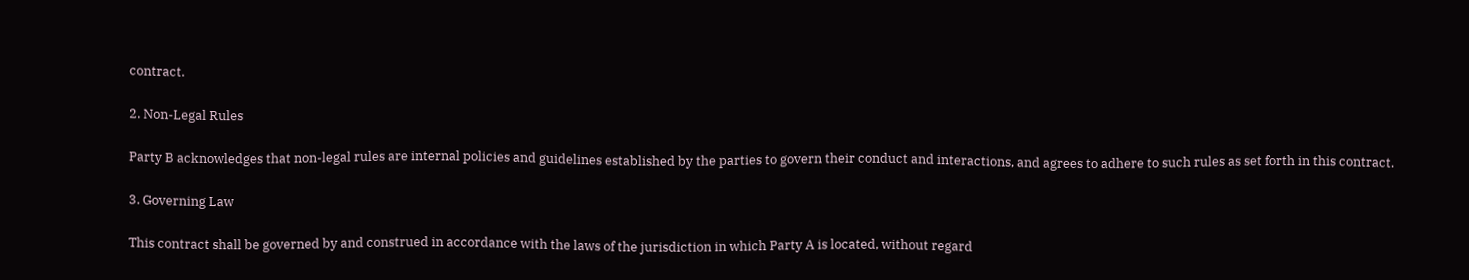contract.

2. Non-Legal Rules

Party B acknowledges that non-legal rules are internal policies and guidelines established by the parties to govern their conduct and interactions, and agrees to adhere to such rules as set forth in this contract.

3. Governing Law

This contract shall be governed by and construed in accordance with the laws of the jurisdiction in which Party A is located, without regard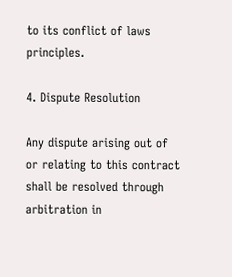to its conflict of laws principles.

4. Dispute Resolution

Any dispute arising out of or relating to this contract shall be resolved through arbitration in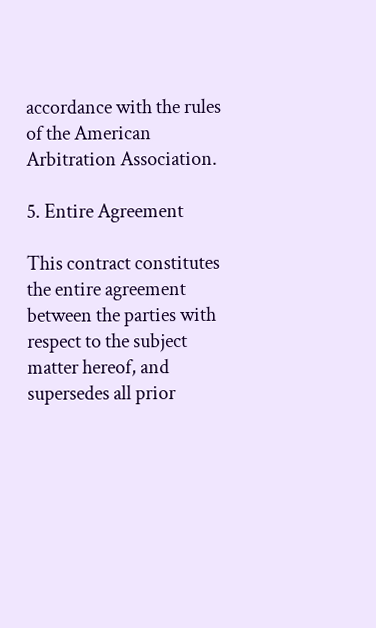accordance with the rules of the American Arbitration Association.

5. Entire Agreement

This contract constitutes the entire agreement between the parties with respect to the subject matter hereof, and supersedes all prior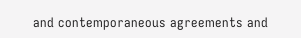and contemporaneous agreements and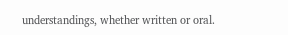understandings, whether written or oral.